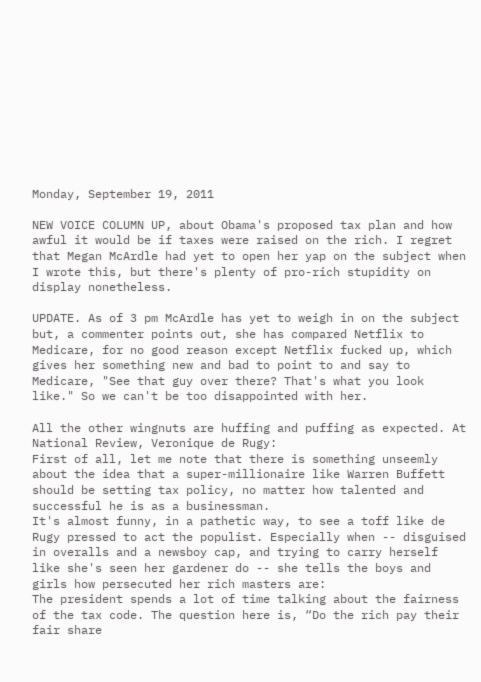Monday, September 19, 2011

NEW VOICE COLUMN UP, about Obama's proposed tax plan and how awful it would be if taxes were raised on the rich. I regret that Megan McArdle had yet to open her yap on the subject when I wrote this, but there's plenty of pro-rich stupidity on display nonetheless.

UPDATE. As of 3 pm McArdle has yet to weigh in on the subject but, a commenter points out, she has compared Netflix to Medicare, for no good reason except Netflix fucked up, which gives her something new and bad to point to and say to Medicare, "See that guy over there? That's what you look like." So we can't be too disappointed with her.

All the other wingnuts are huffing and puffing as expected. At National Review, Veronique de Rugy:
First of all, let me note that there is something unseemly about the idea that a super-millionaire like Warren Buffett should be setting tax policy, no matter how talented and successful he is as a businessman.
It's almost funny, in a pathetic way, to see a toff like de Rugy pressed to act the populist. Especially when -- disguised in overalls and a newsboy cap, and trying to carry herself like she's seen her gardener do -- she tells the boys and girls how persecuted her rich masters are:
The president spends a lot of time talking about the fairness of the tax code. The question here is, “Do the rich pay their fair share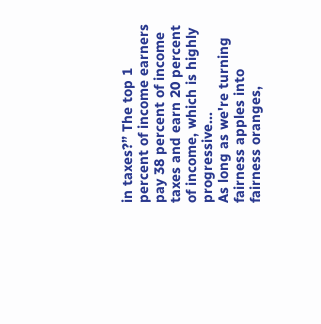in taxes?” The top 1 percent of income earners pay 38 percent of income taxes and earn 20 percent of income, which is highly progressive...
As long as we're turning fairness apples into fairness oranges,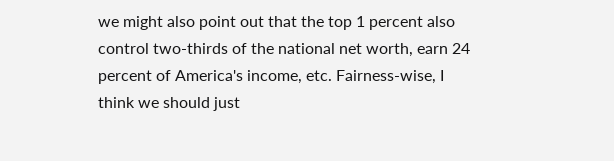we might also point out that the top 1 percent also control two-thirds of the national net worth, earn 24 percent of America's income, etc. Fairness-wise, I think we should just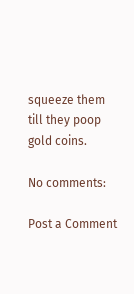squeeze them till they poop gold coins.

No comments:

Post a Comment